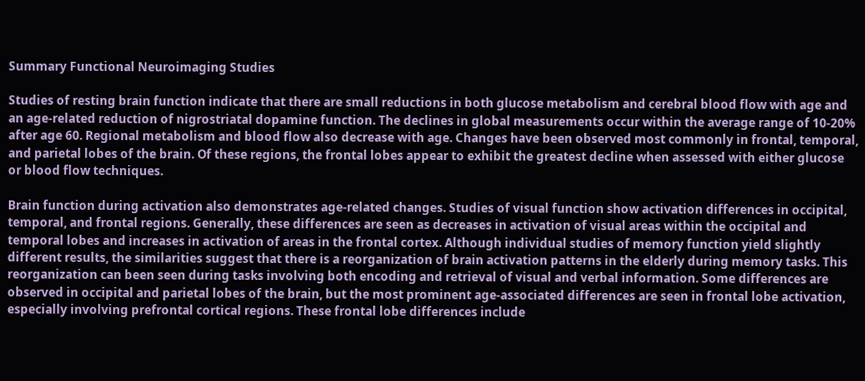Summary Functional Neuroimaging Studies

Studies of resting brain function indicate that there are small reductions in both glucose metabolism and cerebral blood flow with age and an age-related reduction of nigrostriatal dopamine function. The declines in global measurements occur within the average range of 10-20% after age 60. Regional metabolism and blood flow also decrease with age. Changes have been observed most commonly in frontal, temporal, and parietal lobes of the brain. Of these regions, the frontal lobes appear to exhibit the greatest decline when assessed with either glucose or blood flow techniques.

Brain function during activation also demonstrates age-related changes. Studies of visual function show activation differences in occipital, temporal, and frontal regions. Generally, these differences are seen as decreases in activation of visual areas within the occipital and temporal lobes and increases in activation of areas in the frontal cortex. Although individual studies of memory function yield slightly different results, the similarities suggest that there is a reorganization of brain activation patterns in the elderly during memory tasks. This reorganization can been seen during tasks involving both encoding and retrieval of visual and verbal information. Some differences are observed in occipital and parietal lobes of the brain, but the most prominent age-associated differences are seen in frontal lobe activation, especially involving prefrontal cortical regions. These frontal lobe differences include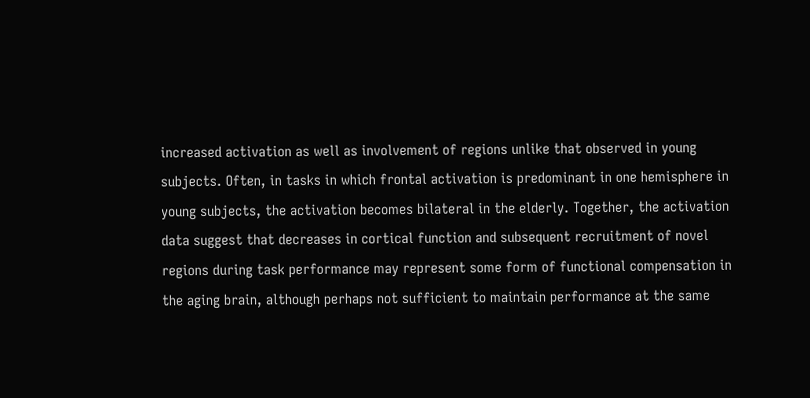increased activation as well as involvement of regions unlike that observed in young subjects. Often, in tasks in which frontal activation is predominant in one hemisphere in young subjects, the activation becomes bilateral in the elderly. Together, the activation data suggest that decreases in cortical function and subsequent recruitment of novel regions during task performance may represent some form of functional compensation in the aging brain, although perhaps not sufficient to maintain performance at the same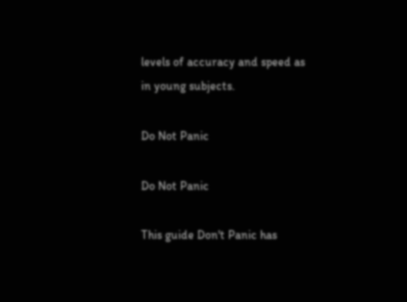levels of accuracy and speed as in young subjects.

Do Not Panic

Do Not Panic

This guide Don't Panic has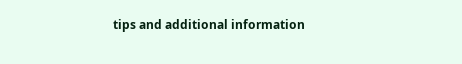tips and additional information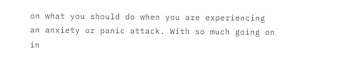on what you should do when you are experiencing an anxiety or panic attack. With so much going on in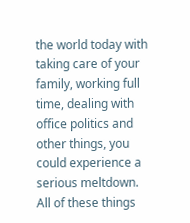the world today with taking care of your family, working full time, dealing with office politics and other things, you could experience a serious meltdown. All of these things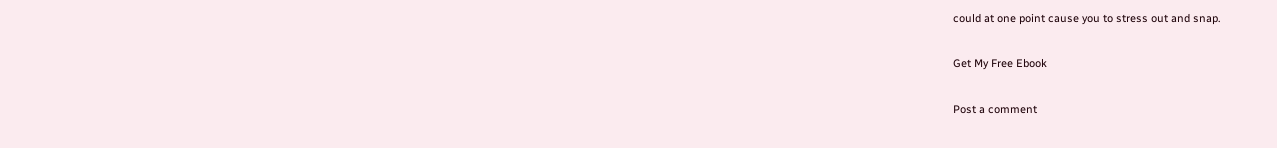could at one point cause you to stress out and snap.

Get My Free Ebook

Post a comment